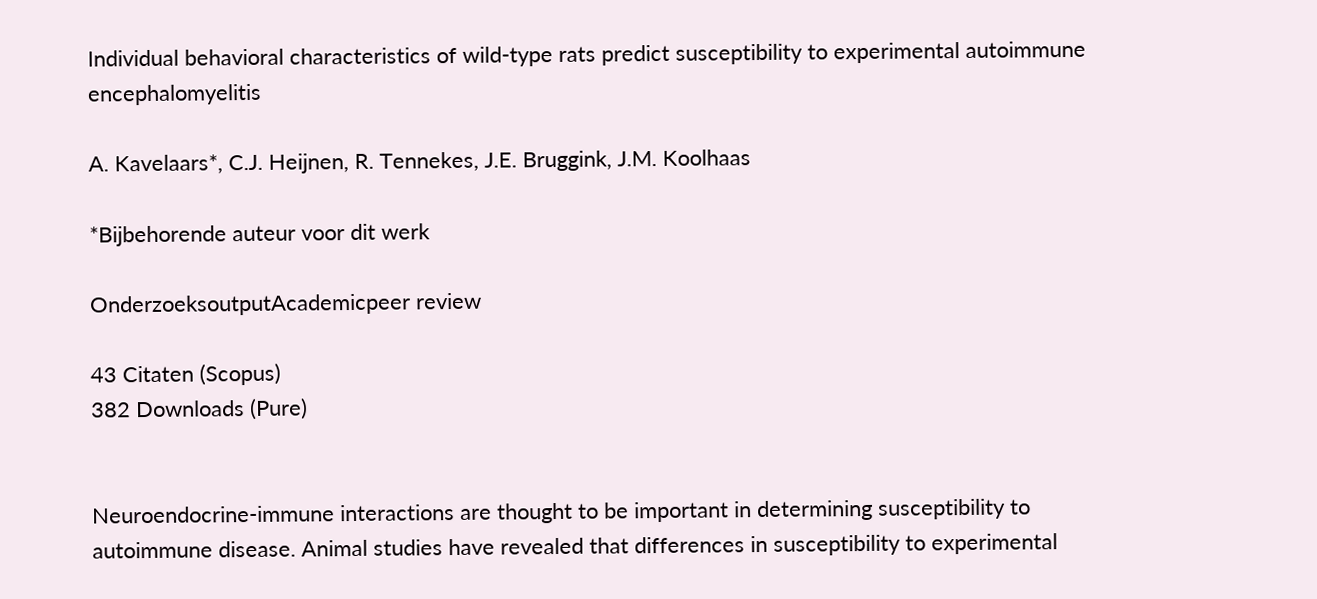Individual behavioral characteristics of wild-type rats predict susceptibility to experimental autoimmune encephalomyelitis

A. Kavelaars*, C.J. Heijnen, R. Tennekes, J.E. Bruggink, J.M. Koolhaas

*Bijbehorende auteur voor dit werk

OnderzoeksoutputAcademicpeer review

43 Citaten (Scopus)
382 Downloads (Pure)


Neuroendocrine-immune interactions are thought to be important in determining susceptibility to autoimmune disease. Animal studies have revealed that differences in susceptibility to experimental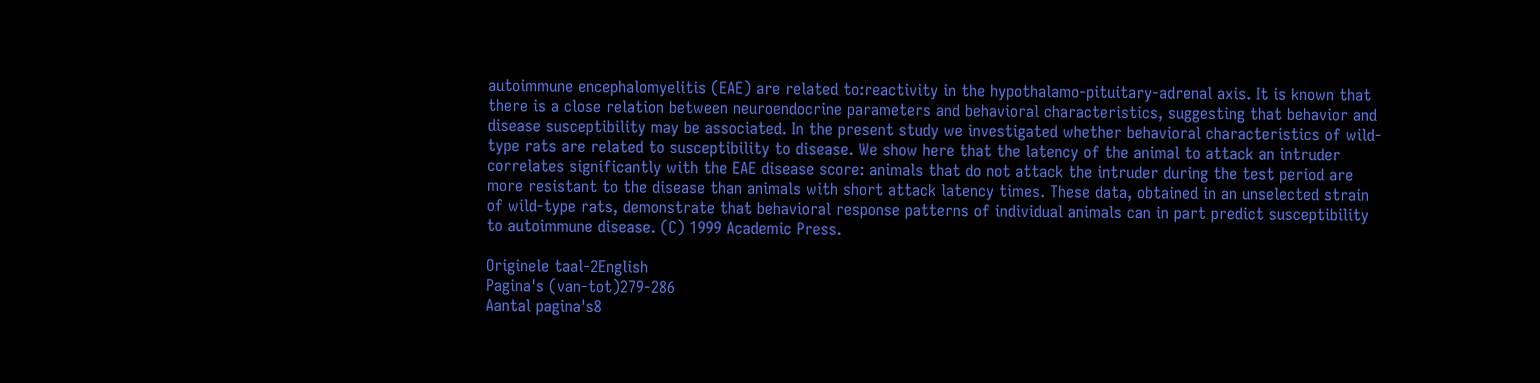autoimmune encephalomyelitis (EAE) are related to:reactivity in the hypothalamo-pituitary-adrenal axis. It is known that there is a close relation between neuroendocrine parameters and behavioral characteristics, suggesting that behavior and disease susceptibility may be associated. In the present study we investigated whether behavioral characteristics of wild-type rats are related to susceptibility to disease. We show here that the latency of the animal to attack an intruder correlates significantly with the EAE disease score: animals that do not attack the intruder during the test period are more resistant to the disease than animals with short attack latency times. These data, obtained in an unselected strain of wild-type rats, demonstrate that behavioral response patterns of individual animals can in part predict susceptibility to autoimmune disease. (C) 1999 Academic Press.

Originele taal-2English
Pagina's (van-tot)279-286
Aantal pagina's8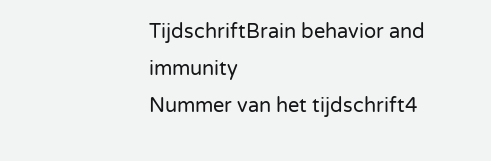TijdschriftBrain behavior and immunity
Nummer van het tijdschrift4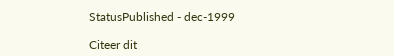StatusPublished - dec-1999

Citeer dit